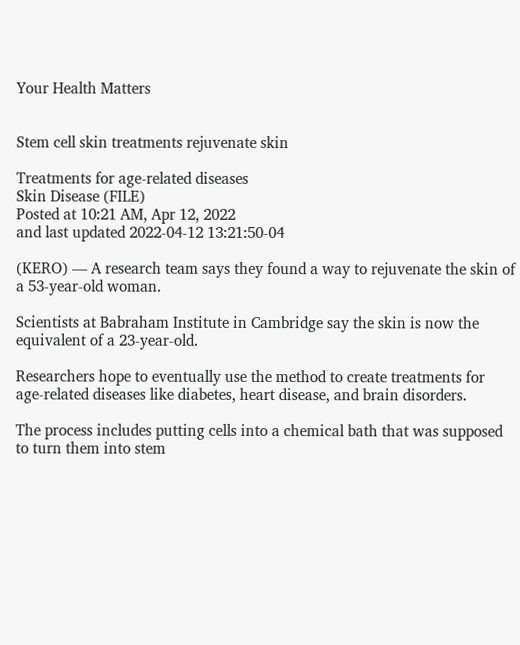Your Health Matters


Stem cell skin treatments rejuvenate skin

Treatments for age-related diseases
Skin Disease (FILE)
Posted at 10:21 AM, Apr 12, 2022
and last updated 2022-04-12 13:21:50-04

(KERO) — A research team says they found a way to rejuvenate the skin of a 53-year-old woman.

Scientists at Babraham Institute in Cambridge say the skin is now the equivalent of a 23-year-old.

Researchers hope to eventually use the method to create treatments for age-related diseases like diabetes, heart disease, and brain disorders.

The process includes putting cells into a chemical bath that was supposed to turn them into stem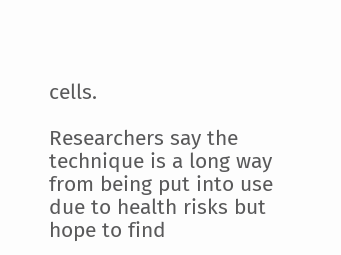cells.

Researchers say the technique is a long way from being put into use due to health risks but hope to find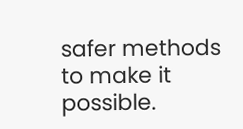safer methods to make it possible.